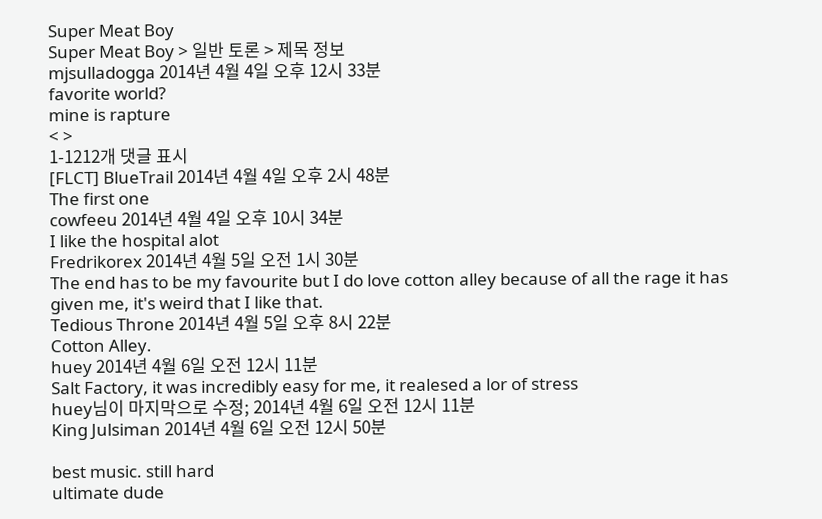Super Meat Boy
Super Meat Boy > 일반 토론 > 제목 정보
mjsulladogga 2014년 4월 4일 오후 12시 33분
favorite world?
mine is rapture
< >
1-1212개 댓글 표시
[FLCT] BlueTrail 2014년 4월 4일 오후 2시 48분
The first one
cowfeeu 2014년 4월 4일 오후 10시 34분
I like the hospital alot
Fredrikorex 2014년 4월 5일 오전 1시 30분
The end has to be my favourite but I do love cotton alley because of all the rage it has given me, it's weird that I like that.
Tedious Throne 2014년 4월 5일 오후 8시 22분
Cotton Alley.
huey 2014년 4월 6일 오전 12시 11분
Salt Factory, it was incredibly easy for me, it realesed a lor of stress
huey님이 마지막으로 수정; 2014년 4월 6일 오전 12시 11분
King Julsiman 2014년 4월 6일 오전 12시 50분

best music. still hard
ultimate dude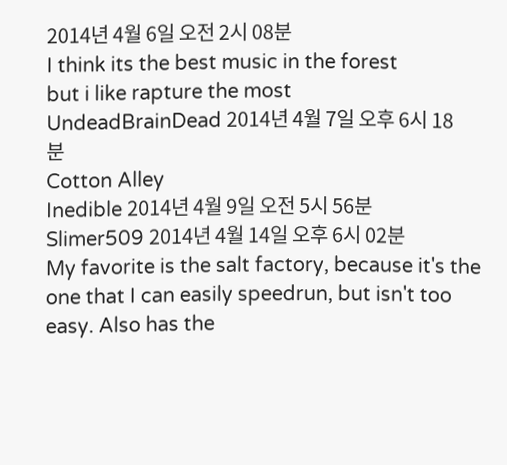2014년 4월 6일 오전 2시 08분
I think its the best music in the forest
but i like rapture the most
UndeadBrainDead 2014년 4월 7일 오후 6시 18분
Cotton Alley
Inedible 2014년 4월 9일 오전 5시 56분
Slimer509 2014년 4월 14일 오후 6시 02분
My favorite is the salt factory, because it's the one that I can easily speedrun, but isn't too easy. Also has the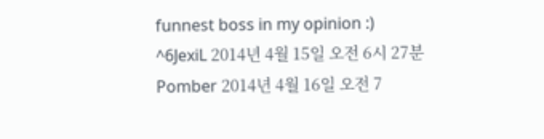funnest boss in my opinion :)
^6JexiL 2014년 4월 15일 오전 6시 27분
Pomber 2014년 4월 16일 오전 7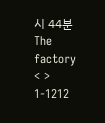시 44분
The factory
< >
1-1212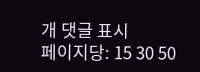개 댓글 표시
페이지당: 15 30 50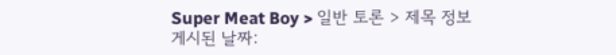Super Meat Boy > 일반 토론 > 제목 정보
게시된 날짜: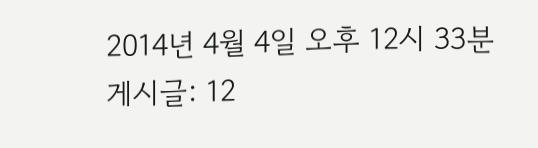2014년 4월 4일 오후 12시 33분
게시글: 12